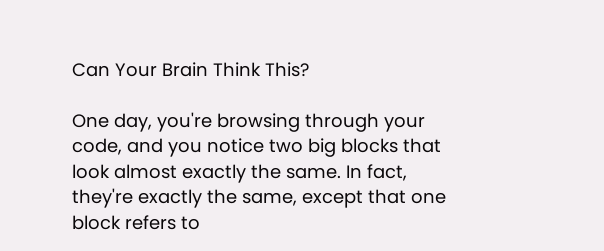Can Your Brain Think This?

One day, you're browsing through your code, and you notice two big blocks that look almost exactly the same. In fact, they're exactly the same, except that one block refers to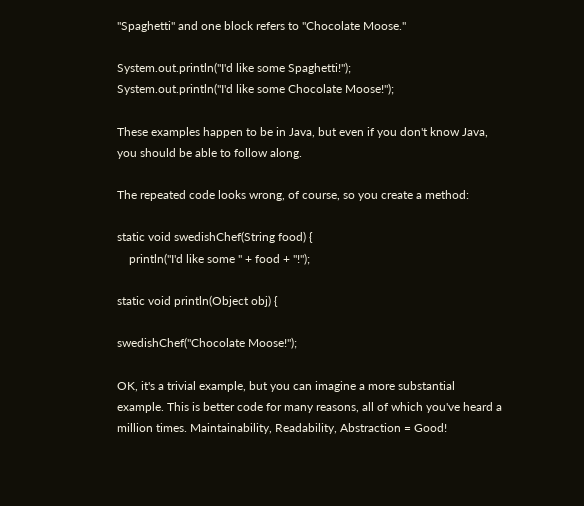"Spaghetti" and one block refers to "Chocolate Moose."

System.out.println("I'd like some Spaghetti!");
System.out.println("I'd like some Chocolate Moose!");

These examples happen to be in Java, but even if you don't know Java, you should be able to follow along.

The repeated code looks wrong, of course, so you create a method:

static void swedishChef(String food) {
    println("I'd like some " + food + "!");

static void println(Object obj) {

swedishChef("Chocolate Moose!");

OK, it's a trivial example, but you can imagine a more substantial example. This is better code for many reasons, all of which you've heard a million times. Maintainability, Readability, Abstraction = Good!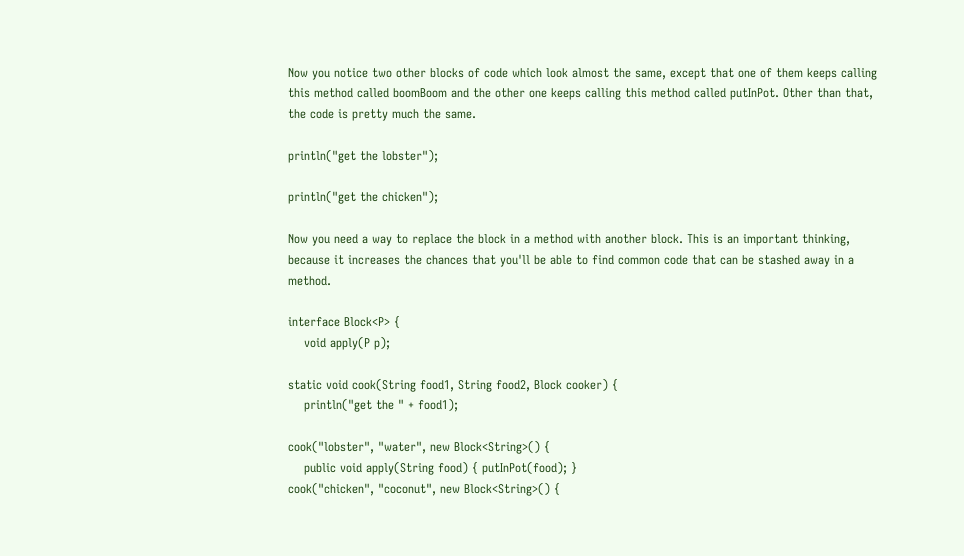Now you notice two other blocks of code which look almost the same, except that one of them keeps calling this method called boomBoom and the other one keeps calling this method called putInPot. Other than that, the code is pretty much the same.

println("get the lobster");

println("get the chicken");

Now you need a way to replace the block in a method with another block. This is an important thinking, because it increases the chances that you'll be able to find common code that can be stashed away in a method.

interface Block<P> {
    void apply(P p);

static void cook(String food1, String food2, Block cooker) {
    println("get the " + food1);

cook("lobster", "water", new Block<String>() {
    public void apply(String food) { putInPot(food); }
cook("chicken", "coconut", new Block<String>() {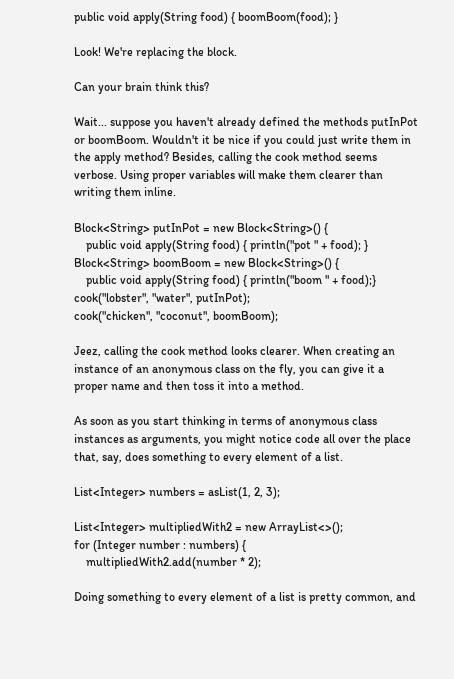public void apply(String food) { boomBoom(food); }

Look! We're replacing the block.

Can your brain think this?

Wait... suppose you haven't already defined the methods putInPot or boomBoom. Wouldn't it be nice if you could just write them in the apply method? Besides, calling the cook method seems verbose. Using proper variables will make them clearer than writing them inline.

Block<String> putInPot = new Block<String>() {
    public void apply(String food) { println("pot " + food); }
Block<String> boomBoom = new Block<String>() {
    public void apply(String food) { println("boom " + food);}
cook("lobster", "water", putInPot);
cook("chicken", "coconut", boomBoom);

Jeez, calling the cook method looks clearer. When creating an instance of an anonymous class on the fly, you can give it a proper name and then toss it into a method.

As soon as you start thinking in terms of anonymous class instances as arguments, you might notice code all over the place that, say, does something to every element of a list.

List<Integer> numbers = asList(1, 2, 3);

List<Integer> multipliedWith2 = new ArrayList<>();
for (Integer number : numbers) {
    multipliedWith2.add(number * 2);

Doing something to every element of a list is pretty common, and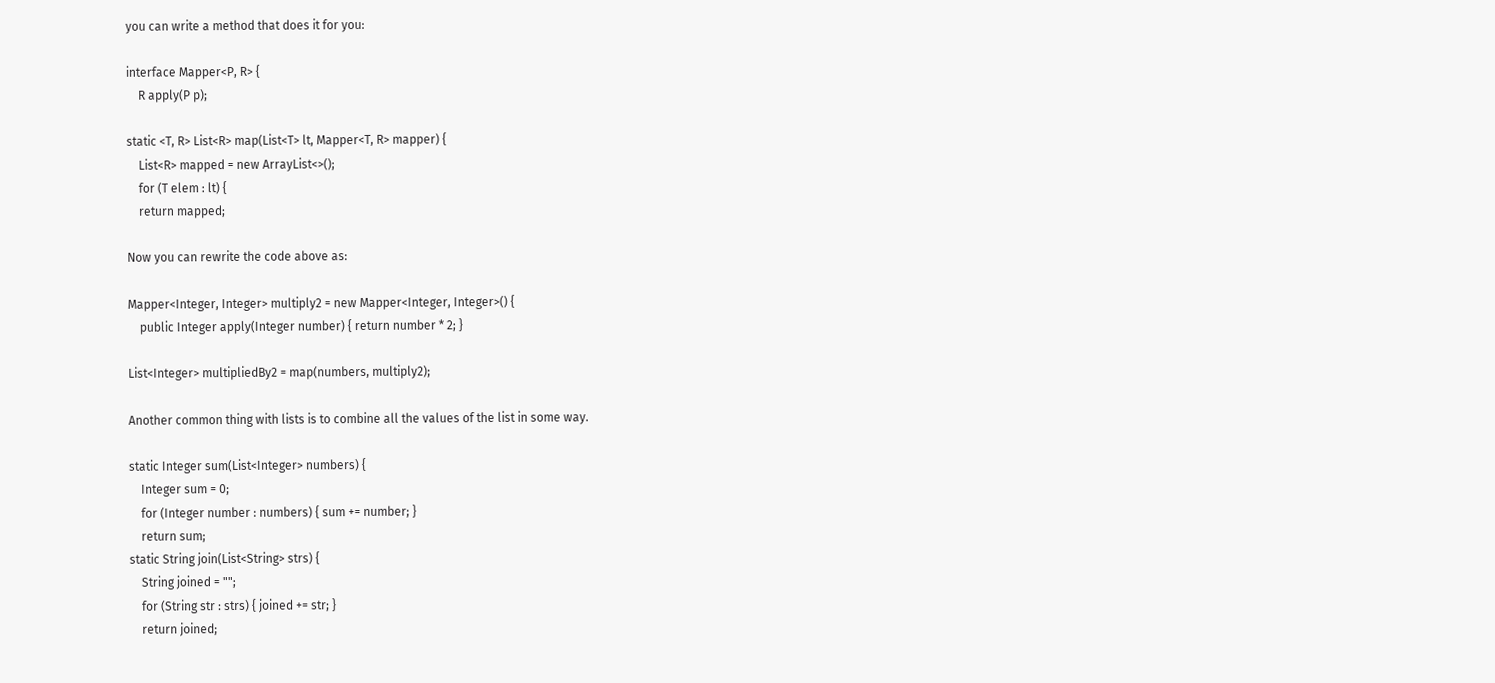you can write a method that does it for you:

interface Mapper<P, R> {
    R apply(P p);

static <T, R> List<R> map(List<T> lt, Mapper<T, R> mapper) {
    List<R> mapped = new ArrayList<>();
    for (T elem : lt) {
    return mapped;

Now you can rewrite the code above as:

Mapper<Integer, Integer> multiply2 = new Mapper<Integer, Integer>() {
    public Integer apply(Integer number) { return number * 2; }

List<Integer> multipliedBy2 = map(numbers, multiply2);

Another common thing with lists is to combine all the values of the list in some way.

static Integer sum(List<Integer> numbers) {
    Integer sum = 0;
    for (Integer number : numbers) { sum += number; }
    return sum;
static String join(List<String> strs) {
    String joined = "";
    for (String str : strs) { joined += str; }
    return joined;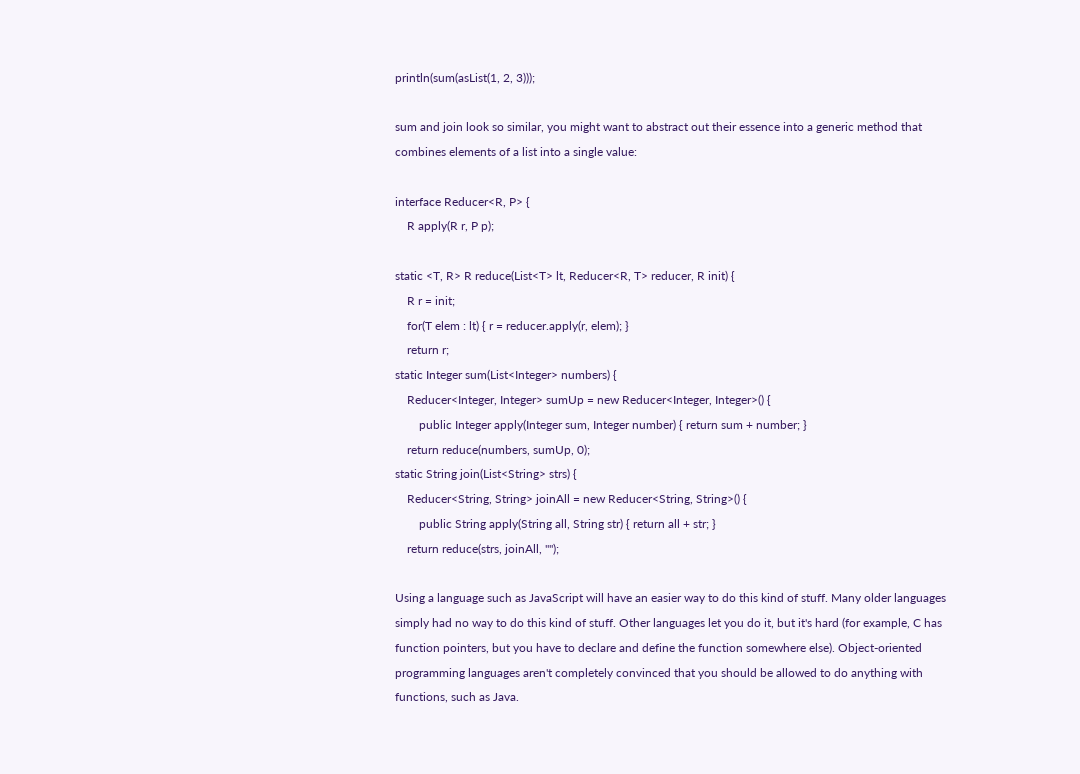println(sum(asList(1, 2, 3)));

sum and join look so similar, you might want to abstract out their essence into a generic method that combines elements of a list into a single value:

interface Reducer<R, P> {
    R apply(R r, P p);

static <T, R> R reduce(List<T> lt, Reducer<R, T> reducer, R init) {
    R r = init;
    for(T elem : lt) { r = reducer.apply(r, elem); }
    return r;
static Integer sum(List<Integer> numbers) {
    Reducer<Integer, Integer> sumUp = new Reducer<Integer, Integer>() {
        public Integer apply(Integer sum, Integer number) { return sum + number; }
    return reduce(numbers, sumUp, 0);
static String join(List<String> strs) {
    Reducer<String, String> joinAll = new Reducer<String, String>() {
        public String apply(String all, String str) { return all + str; }
    return reduce(strs, joinAll, "");

Using a language such as JavaScript will have an easier way to do this kind of stuff. Many older languages simply had no way to do this kind of stuff. Other languages let you do it, but it's hard (for example, C has function pointers, but you have to declare and define the function somewhere else). Object-oriented programming languages aren't completely convinced that you should be allowed to do anything with functions, such as Java.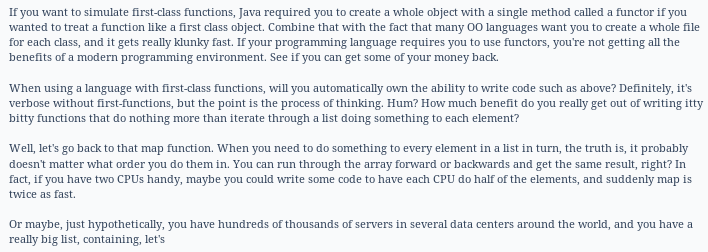If you want to simulate first-class functions, Java required you to create a whole object with a single method called a functor if you wanted to treat a function like a first class object. Combine that with the fact that many OO languages want you to create a whole file for each class, and it gets really klunky fast. If your programming language requires you to use functors, you're not getting all the benefits of a modern programming environment. See if you can get some of your money back.

When using a language with first-class functions, will you automatically own the ability to write code such as above? Definitely, it's verbose without first-functions, but the point is the process of thinking. Hum? How much benefit do you really get out of writing itty bitty functions that do nothing more than iterate through a list doing something to each element?

Well, let's go back to that map function. When you need to do something to every element in a list in turn, the truth is, it probably doesn't matter what order you do them in. You can run through the array forward or backwards and get the same result, right? In fact, if you have two CPUs handy, maybe you could write some code to have each CPU do half of the elements, and suddenly map is twice as fast.

Or maybe, just hypothetically, you have hundreds of thousands of servers in several data centers around the world, and you have a really big list, containing, let's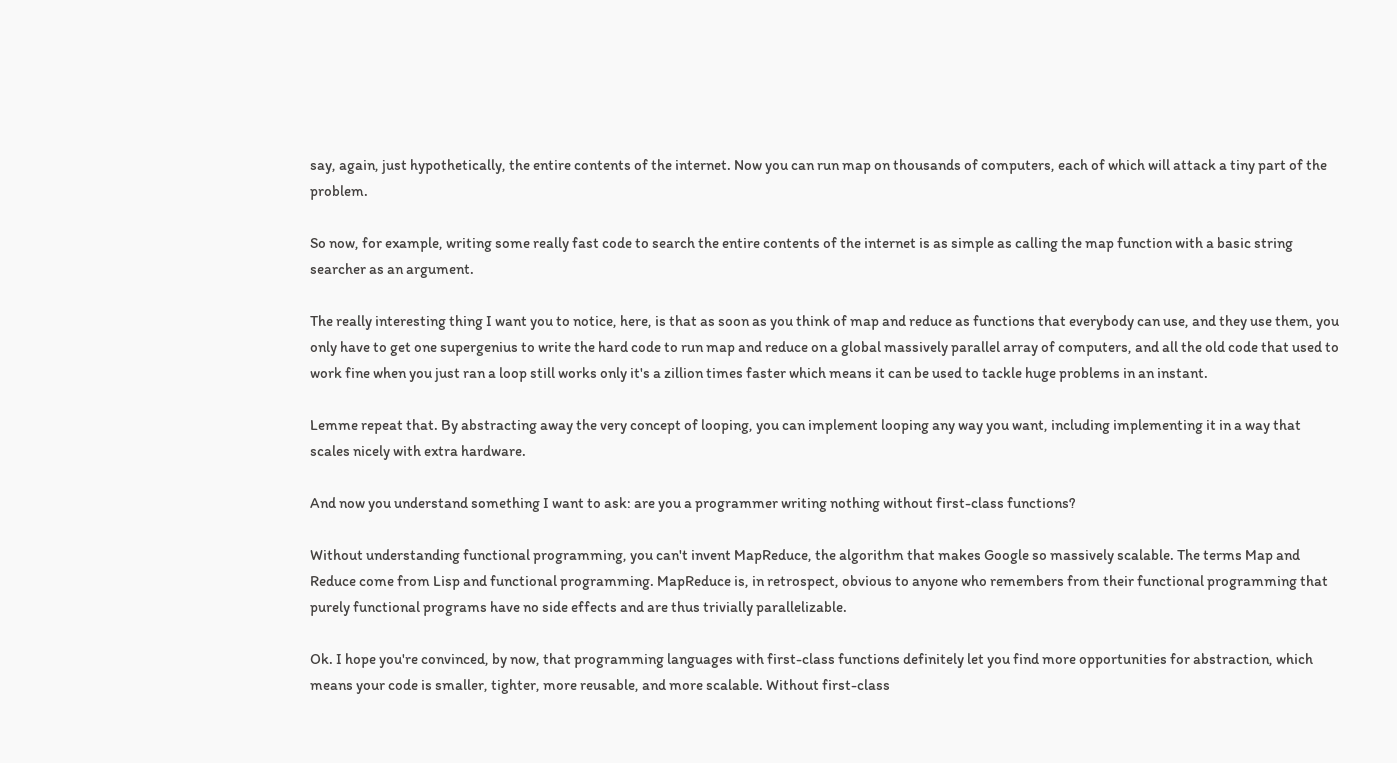say, again, just hypothetically, the entire contents of the internet. Now you can run map on thousands of computers, each of which will attack a tiny part of the problem.

So now, for example, writing some really fast code to search the entire contents of the internet is as simple as calling the map function with a basic string searcher as an argument.

The really interesting thing I want you to notice, here, is that as soon as you think of map and reduce as functions that everybody can use, and they use them, you only have to get one supergenius to write the hard code to run map and reduce on a global massively parallel array of computers, and all the old code that used to work fine when you just ran a loop still works only it's a zillion times faster which means it can be used to tackle huge problems in an instant.

Lemme repeat that. By abstracting away the very concept of looping, you can implement looping any way you want, including implementing it in a way that scales nicely with extra hardware.

And now you understand something I want to ask: are you a programmer writing nothing without first-class functions?

Without understanding functional programming, you can't invent MapReduce, the algorithm that makes Google so massively scalable. The terms Map and Reduce come from Lisp and functional programming. MapReduce is, in retrospect, obvious to anyone who remembers from their functional programming that purely functional programs have no side effects and are thus trivially parallelizable.

Ok. I hope you're convinced, by now, that programming languages with first-class functions definitely let you find more opportunities for abstraction, which means your code is smaller, tighter, more reusable, and more scalable. Without first-class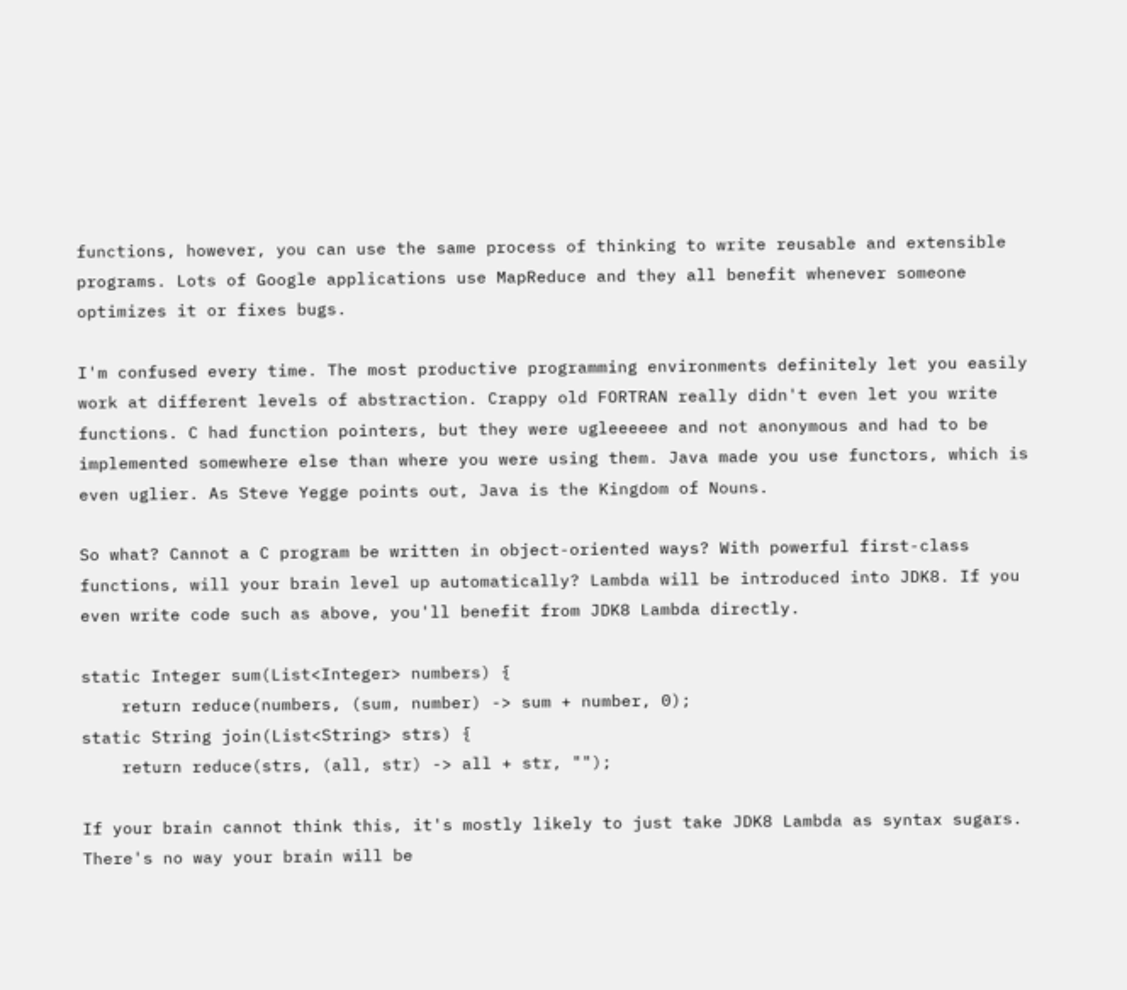functions, however, you can use the same process of thinking to write reusable and extensible programs. Lots of Google applications use MapReduce and they all benefit whenever someone optimizes it or fixes bugs.

I'm confused every time. The most productive programming environments definitely let you easily work at different levels of abstraction. Crappy old FORTRAN really didn't even let you write functions. C had function pointers, but they were ugleeeeee and not anonymous and had to be implemented somewhere else than where you were using them. Java made you use functors, which is even uglier. As Steve Yegge points out, Java is the Kingdom of Nouns.

So what? Cannot a C program be written in object-oriented ways? With powerful first-class functions, will your brain level up automatically? Lambda will be introduced into JDK8. If you even write code such as above, you'll benefit from JDK8 Lambda directly.

static Integer sum(List<Integer> numbers) {
    return reduce(numbers, (sum, number) -> sum + number, 0);
static String join(List<String> strs) {
    return reduce(strs, (all, str) -> all + str, "");

If your brain cannot think this, it's mostly likely to just take JDK8 Lambda as syntax sugars. There's no way your brain will be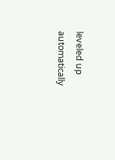leveled up automatically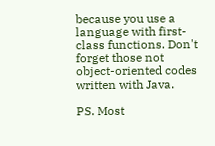because you use a language with first-class functions. Don't forget those not object-oriented codes written with Java.

PS. Most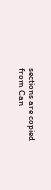sections are copied from Can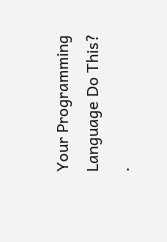Your Programming Language Do This? .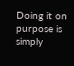Doing it on purpose is simply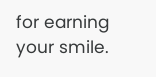for earning your smile.